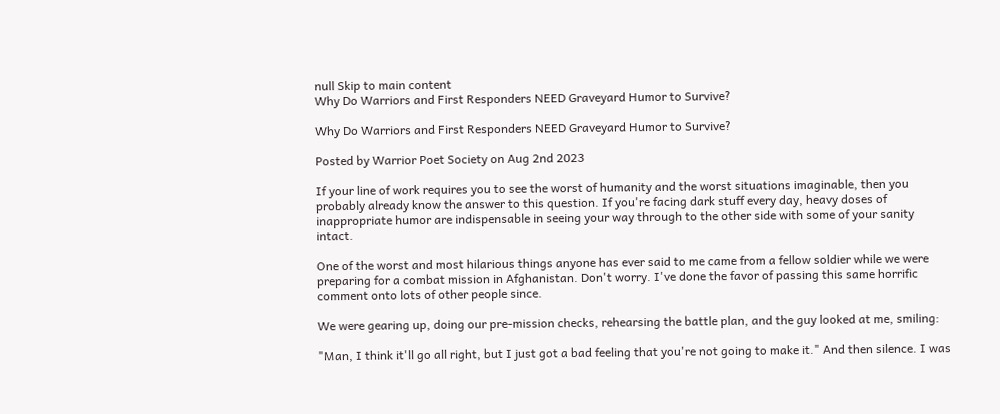null Skip to main content
Why Do Warriors and First Responders NEED Graveyard Humor to Survive?

Why Do Warriors and First Responders NEED Graveyard Humor to Survive?

Posted by Warrior Poet Society on Aug 2nd 2023

If your line of work requires you to see the worst of humanity and the worst situations imaginable, then you probably already know the answer to this question. If you're facing dark stuff every day, heavy doses of inappropriate humor are indispensable in seeing your way through to the other side with some of your sanity intact.

One of the worst and most hilarious things anyone has ever said to me came from a fellow soldier while we were preparing for a combat mission in Afghanistan. Don't worry. I've done the favor of passing this same horrific comment onto lots of other people since.

We were gearing up, doing our pre-mission checks, rehearsing the battle plan, and the guy looked at me, smiling:

"Man, I think it'll go all right, but I just got a bad feeling that you're not going to make it." And then silence. I was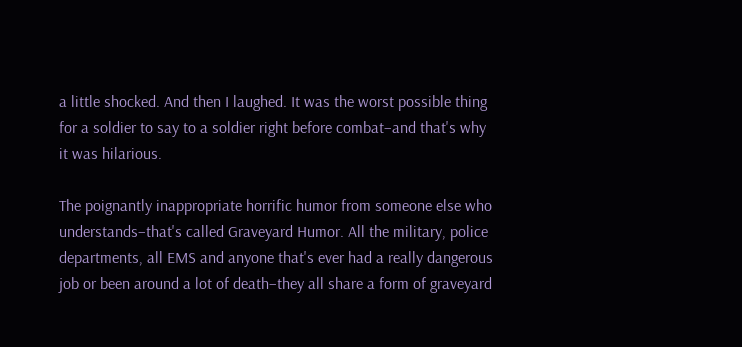a little shocked. And then I laughed. It was the worst possible thing for a soldier to say to a soldier right before combat–and that's why it was hilarious.

The poignantly inappropriate horrific humor from someone else who understands–that's called Graveyard Humor. All the military, police departments, all EMS and anyone that's ever had a really dangerous job or been around a lot of death–they all share a form of graveyard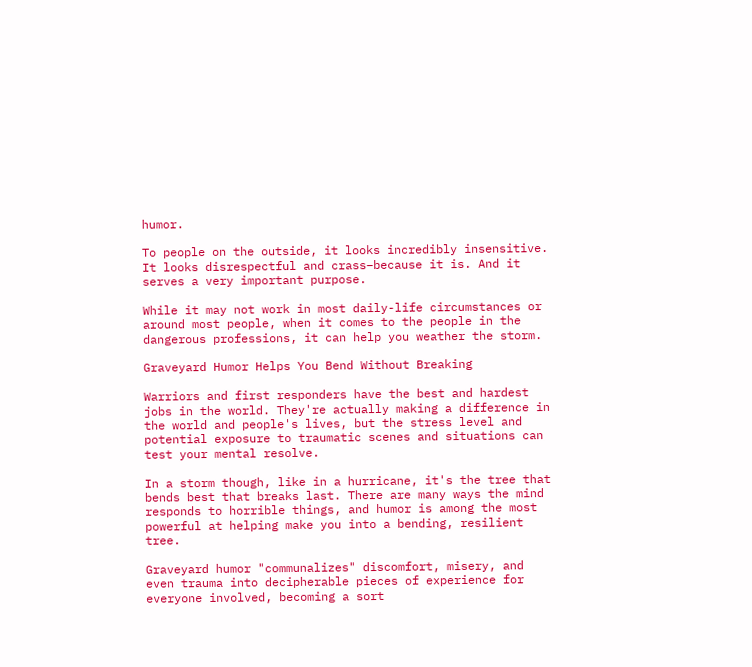humor.

To people on the outside, it looks incredibly insensitive. It looks disrespectful and crass–because it is. And it serves a very important purpose.

While it may not work in most daily-life circumstances or around most people, when it comes to the people in the dangerous professions, it can help you weather the storm.

Graveyard Humor Helps You Bend Without Breaking

Warriors and first responders have the best and hardest jobs in the world. They're actually making a difference in the world and people's lives, but the stress level and potential exposure to traumatic scenes and situations can test your mental resolve.

In a storm though, like in a hurricane, it's the tree that bends best that breaks last. There are many ways the mind responds to horrible things, and humor is among the most powerful at helping make you into a bending, resilient tree.

Graveyard humor "communalizes" discomfort, misery, and even trauma into decipherable pieces of experience for everyone involved, becoming a sort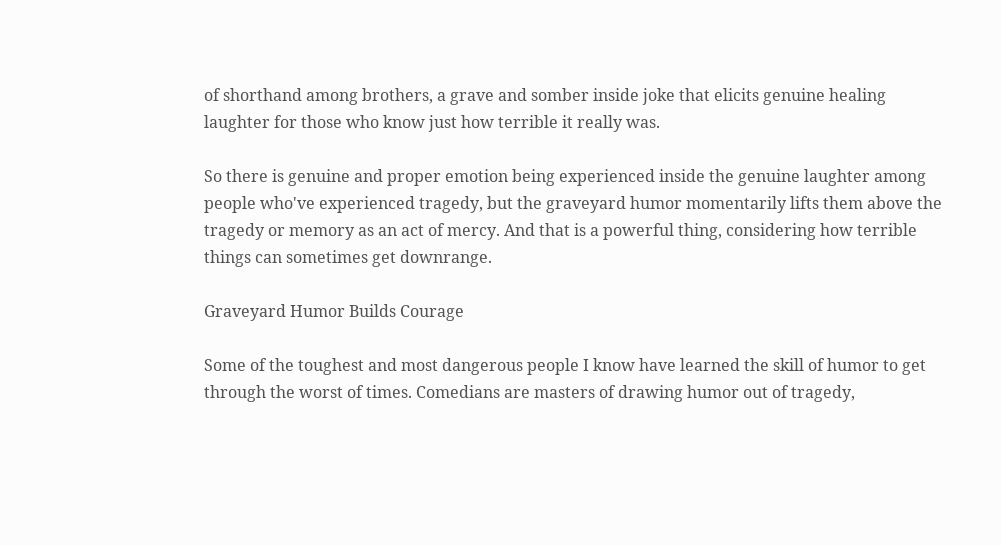of shorthand among brothers, a grave and somber inside joke that elicits genuine healing laughter for those who know just how terrible it really was.

So there is genuine and proper emotion being experienced inside the genuine laughter among people who've experienced tragedy, but the graveyard humor momentarily lifts them above the tragedy or memory as an act of mercy. And that is a powerful thing, considering how terrible things can sometimes get downrange.

Graveyard Humor Builds Courage

Some of the toughest and most dangerous people I know have learned the skill of humor to get through the worst of times. Comedians are masters of drawing humor out of tragedy,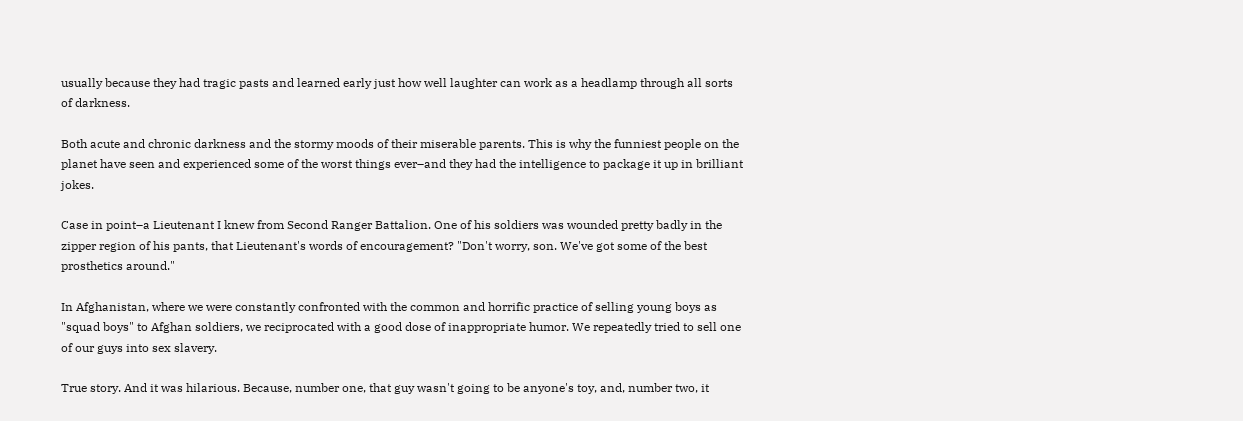usually because they had tragic pasts and learned early just how well laughter can work as a headlamp through all sorts of darkness.

Both acute and chronic darkness and the stormy moods of their miserable parents. This is why the funniest people on the planet have seen and experienced some of the worst things ever–and they had the intelligence to package it up in brilliant jokes.

Case in point–a Lieutenant I knew from Second Ranger Battalion. One of his soldiers was wounded pretty badly in the zipper region of his pants, that Lieutenant's words of encouragement? "Don't worry, son. We've got some of the best prosthetics around."

In Afghanistan, where we were constantly confronted with the common and horrific practice of selling young boys as "squad boys" to Afghan soldiers, we reciprocated with a good dose of inappropriate humor. We repeatedly tried to sell one of our guys into sex slavery.

True story. And it was hilarious. Because, number one, that guy wasn't going to be anyone's toy, and, number two, it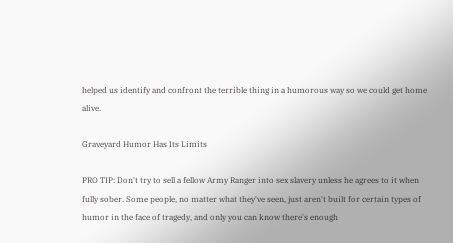helped us identify and confront the terrible thing in a humorous way so we could get home alive.

Graveyard Humor Has Its Limits

PRO TIP: Don't try to sell a fellow Army Ranger into sex slavery unless he agrees to it when fully sober. Some people, no matter what they've seen, just aren't built for certain types of humor in the face of tragedy, and only you can know there's enough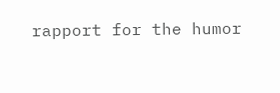rapport for the humor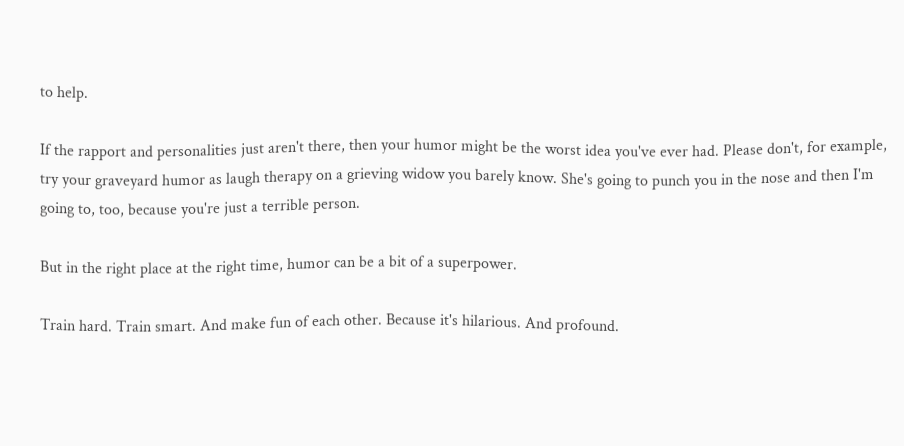to help.

If the rapport and personalities just aren't there, then your humor might be the worst idea you've ever had. Please don't, for example, try your graveyard humor as laugh therapy on a grieving widow you barely know. She's going to punch you in the nose and then I'm going to, too, because you're just a terrible person.

But in the right place at the right time, humor can be a bit of a superpower.

Train hard. Train smart. And make fun of each other. Because it's hilarious. And profound.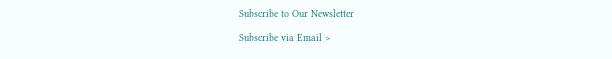Subscribe to Our Newsletter

Subscribe via Email >